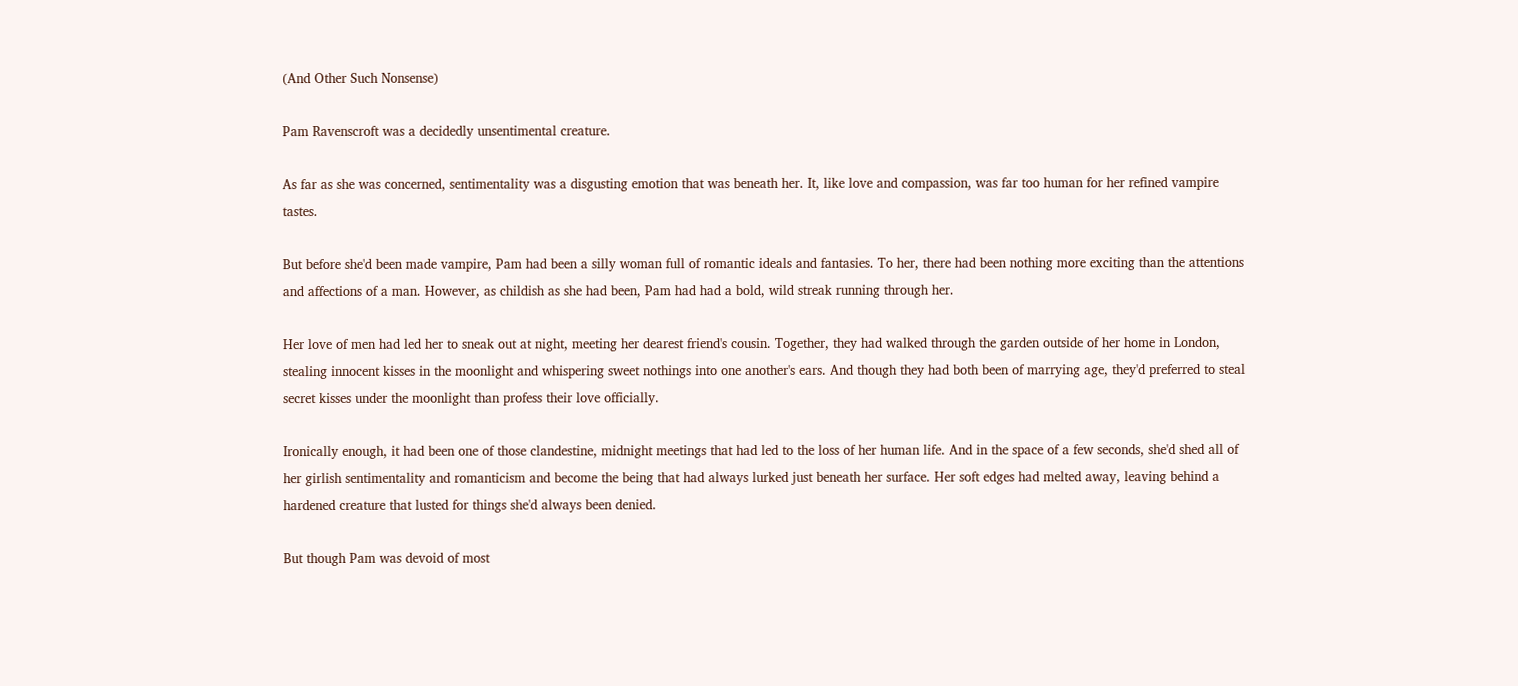(And Other Such Nonsense)

Pam Ravenscroft was a decidedly unsentimental creature.

As far as she was concerned, sentimentality was a disgusting emotion that was beneath her. It, like love and compassion, was far too human for her refined vampire tastes.

But before she'd been made vampire, Pam had been a silly woman full of romantic ideals and fantasies. To her, there had been nothing more exciting than the attentions and affections of a man. However, as childish as she had been, Pam had had a bold, wild streak running through her.

Her love of men had led her to sneak out at night, meeting her dearest friend's cousin. Together, they had walked through the garden outside of her home in London, stealing innocent kisses in the moonlight and whispering sweet nothings into one another's ears. And though they had both been of marrying age, they'd preferred to steal secret kisses under the moonlight than profess their love officially.

Ironically enough, it had been one of those clandestine, midnight meetings that had led to the loss of her human life. And in the space of a few seconds, she'd shed all of her girlish sentimentality and romanticism and become the being that had always lurked just beneath her surface. Her soft edges had melted away, leaving behind a hardened creature that lusted for things she'd always been denied.

But though Pam was devoid of most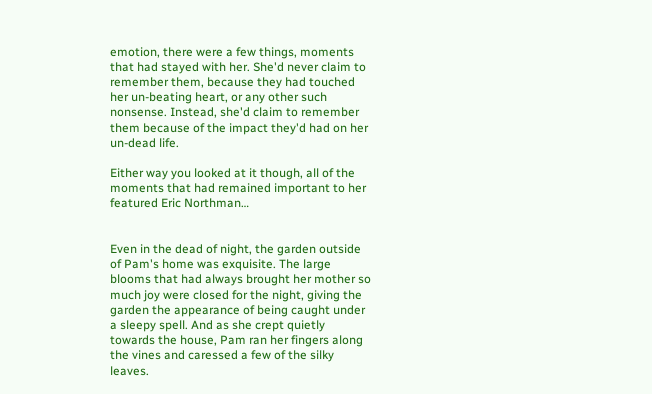emotion, there were a few things, moments that had stayed with her. She'd never claim to remember them, because they had touched her un-beating heart, or any other such nonsense. Instead, she'd claim to remember them because of the impact they'd had on her un-dead life.

Either way you looked at it though, all of the moments that had remained important to her featured Eric Northman…


Even in the dead of night, the garden outside of Pam's home was exquisite. The large blooms that had always brought her mother so much joy were closed for the night, giving the garden the appearance of being caught under a sleepy spell. And as she crept quietly towards the house, Pam ran her fingers along the vines and caressed a few of the silky leaves.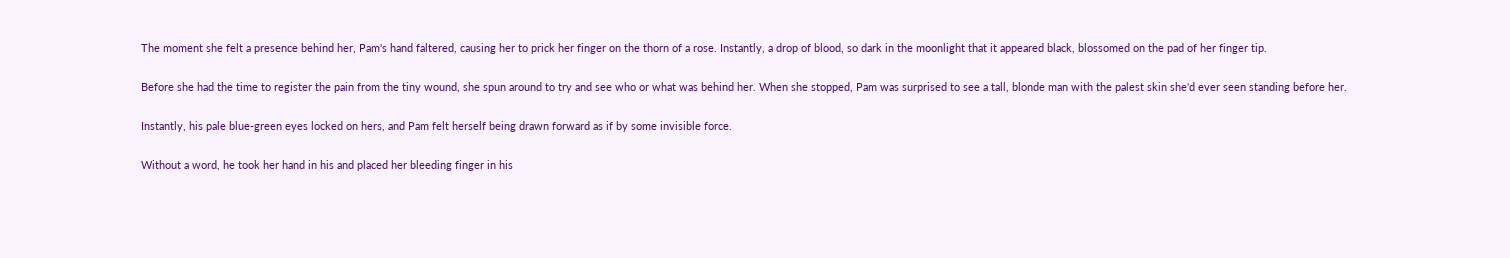The moment she felt a presence behind her, Pam's hand faltered, causing her to prick her finger on the thorn of a rose. Instantly, a drop of blood, so dark in the moonlight that it appeared black, blossomed on the pad of her finger tip.

Before she had the time to register the pain from the tiny wound, she spun around to try and see who or what was behind her. When she stopped, Pam was surprised to see a tall, blonde man with the palest skin she'd ever seen standing before her.

Instantly, his pale blue-green eyes locked on hers, and Pam felt herself being drawn forward as if by some invisible force.

Without a word, he took her hand in his and placed her bleeding finger in his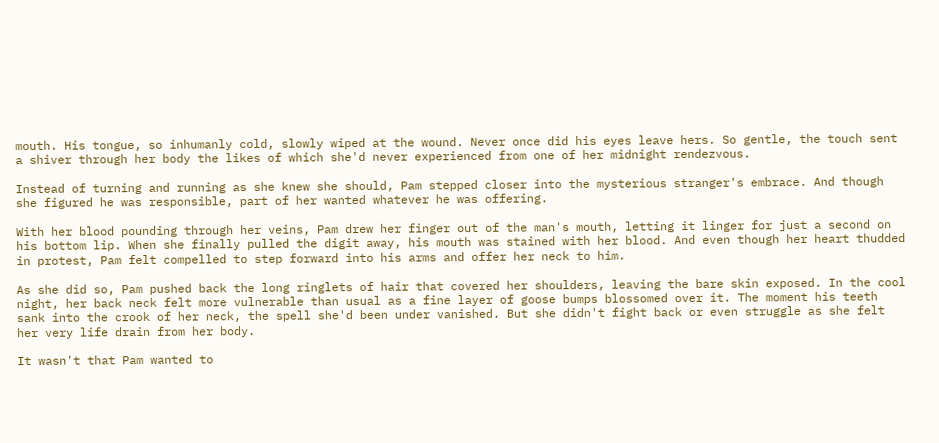mouth. His tongue, so inhumanly cold, slowly wiped at the wound. Never once did his eyes leave hers. So gentle, the touch sent a shiver through her body the likes of which she'd never experienced from one of her midnight rendezvous.

Instead of turning and running as she knew she should, Pam stepped closer into the mysterious stranger's embrace. And though she figured he was responsible, part of her wanted whatever he was offering.

With her blood pounding through her veins, Pam drew her finger out of the man's mouth, letting it linger for just a second on his bottom lip. When she finally pulled the digit away, his mouth was stained with her blood. And even though her heart thudded in protest, Pam felt compelled to step forward into his arms and offer her neck to him.

As she did so, Pam pushed back the long ringlets of hair that covered her shoulders, leaving the bare skin exposed. In the cool night, her back neck felt more vulnerable than usual as a fine layer of goose bumps blossomed over it. The moment his teeth sank into the crook of her neck, the spell she'd been under vanished. But she didn't fight back or even struggle as she felt her very life drain from her body.

It wasn't that Pam wanted to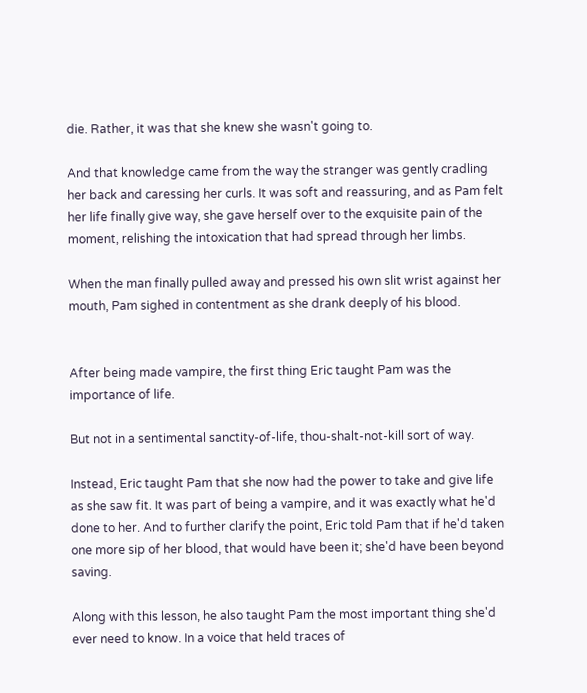die. Rather, it was that she knew she wasn't going to.

And that knowledge came from the way the stranger was gently cradling her back and caressing her curls. It was soft and reassuring, and as Pam felt her life finally give way, she gave herself over to the exquisite pain of the moment, relishing the intoxication that had spread through her limbs.

When the man finally pulled away and pressed his own slit wrist against her mouth, Pam sighed in contentment as she drank deeply of his blood.


After being made vampire, the first thing Eric taught Pam was the importance of life.

But not in a sentimental sanctity-of-life, thou-shalt-not-kill sort of way.

Instead, Eric taught Pam that she now had the power to take and give life as she saw fit. It was part of being a vampire, and it was exactly what he'd done to her. And to further clarify the point, Eric told Pam that if he'd taken one more sip of her blood, that would have been it; she'd have been beyond saving.

Along with this lesson, he also taught Pam the most important thing she'd ever need to know. In a voice that held traces of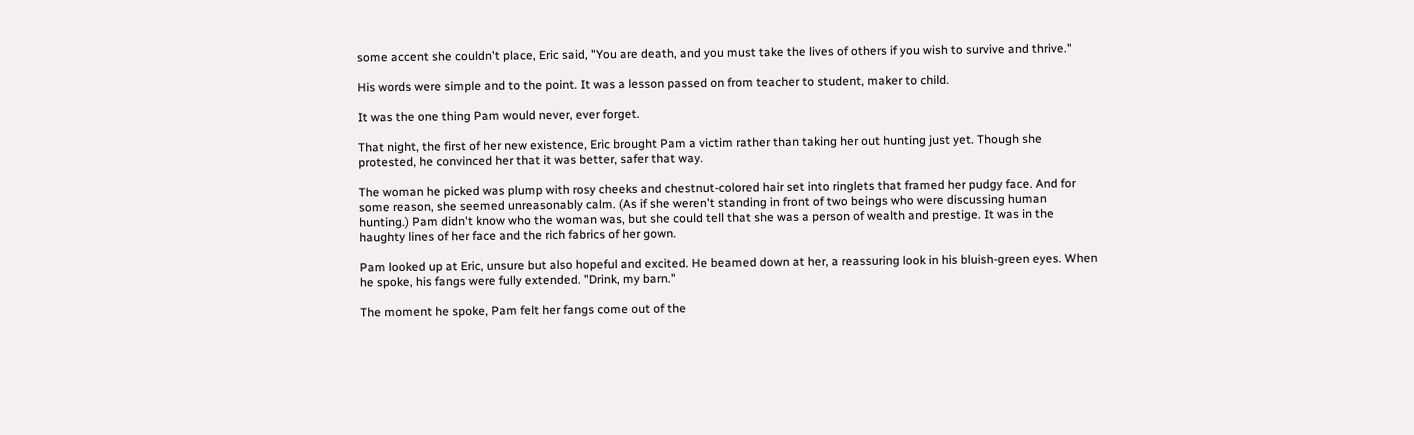some accent she couldn't place, Eric said, "You are death, and you must take the lives of others if you wish to survive and thrive."

His words were simple and to the point. It was a lesson passed on from teacher to student, maker to child.

It was the one thing Pam would never, ever forget.

That night, the first of her new existence, Eric brought Pam a victim rather than taking her out hunting just yet. Though she protested, he convinced her that it was better, safer that way.

The woman he picked was plump with rosy cheeks and chestnut-colored hair set into ringlets that framed her pudgy face. And for some reason, she seemed unreasonably calm. (As if she weren't standing in front of two beings who were discussing human hunting.) Pam didn't know who the woman was, but she could tell that she was a person of wealth and prestige. It was in the haughty lines of her face and the rich fabrics of her gown.

Pam looked up at Eric, unsure but also hopeful and excited. He beamed down at her, a reassuring look in his bluish-green eyes. When he spoke, his fangs were fully extended. "Drink, my barn."

The moment he spoke, Pam felt her fangs come out of the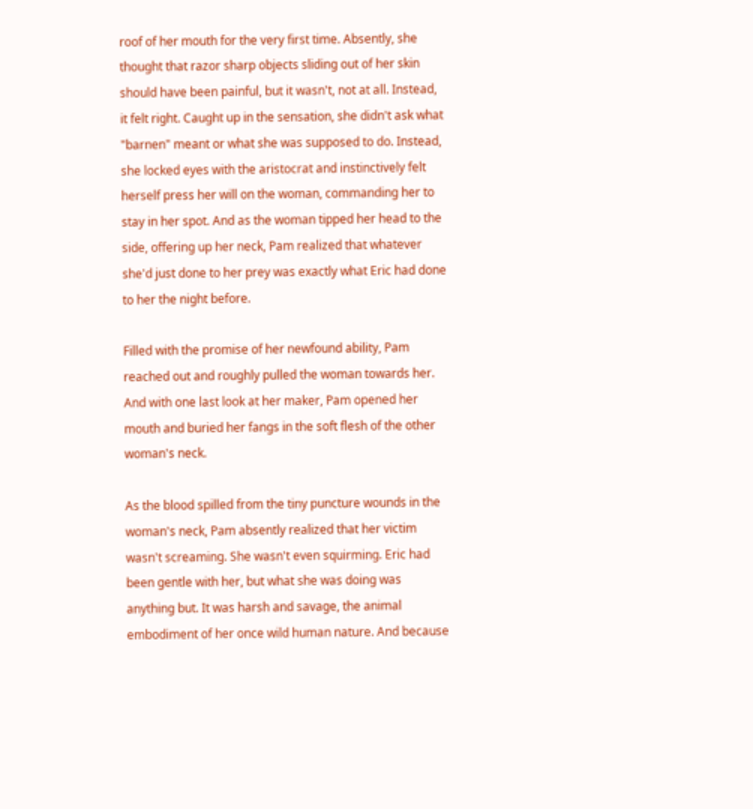roof of her mouth for the very first time. Absently, she thought that razor sharp objects sliding out of her skin should have been painful, but it wasn't, not at all. Instead, it felt right. Caught up in the sensation, she didn't ask what "barnen" meant or what she was supposed to do. Instead, she locked eyes with the aristocrat and instinctively felt herself press her will on the woman, commanding her to stay in her spot. And as the woman tipped her head to the side, offering up her neck, Pam realized that whatever she'd just done to her prey was exactly what Eric had done to her the night before.

Filled with the promise of her newfound ability, Pam reached out and roughly pulled the woman towards her. And with one last look at her maker, Pam opened her mouth and buried her fangs in the soft flesh of the other woman's neck.

As the blood spilled from the tiny puncture wounds in the woman's neck, Pam absently realized that her victim wasn't screaming. She wasn't even squirming. Eric had been gentle with her, but what she was doing was anything but. It was harsh and savage, the animal embodiment of her once wild human nature. And because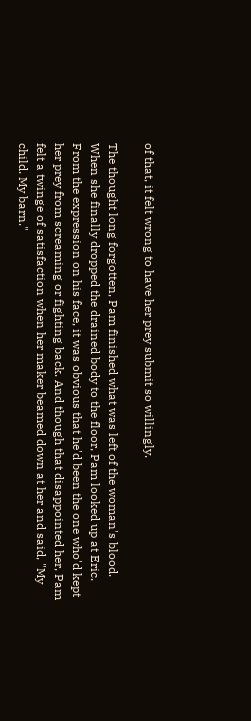of that, it felt wrong to have her prey submit so willingly.

The thought long forgotten, Pam finished what was left of the woman's blood. When she finally dropped the drained body to the floor, Pam looked up at Eric. From the expression on his face, it was obvious that he'd been the one who'd kept her prey from screaming or fighting back. And though that disappointed her, Pam felt a twinge of satisfaction when her maker beamed down at her and said, "My child. My barn."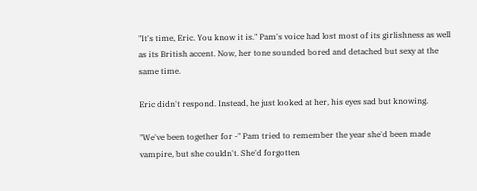"It's time, Eric. You know it is." Pam's voice had lost most of its girlishness as well as its British accent. Now, her tone sounded bored and detached but sexy at the same time.

Eric didn't respond. Instead, he just looked at her, his eyes sad but knowing.

"We've been together for -" Pam tried to remember the year she'd been made vampire, but she couldn't. She'd forgotten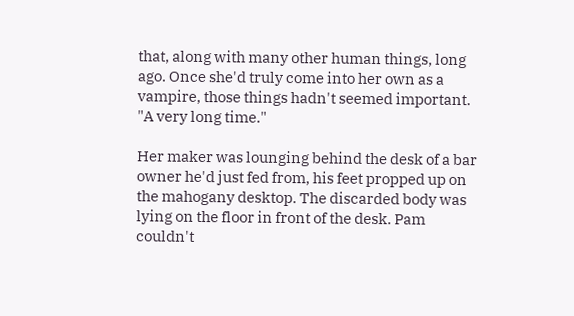that, along with many other human things, long ago. Once she'd truly come into her own as a vampire, those things hadn't seemed important. "A very long time."

Her maker was lounging behind the desk of a bar owner he'd just fed from, his feet propped up on the mahogany desktop. The discarded body was lying on the floor in front of the desk. Pam couldn't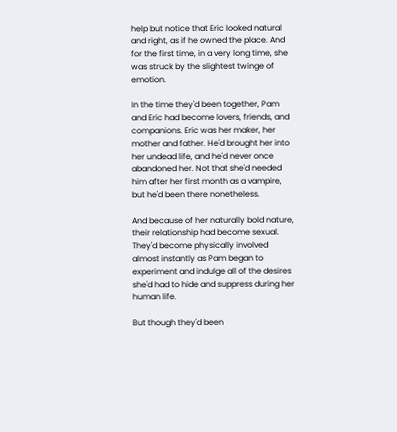help but notice that Eric looked natural and right, as if he owned the place. And for the first time, in a very long time, she was struck by the slightest twinge of emotion.

In the time they'd been together, Pam and Eric had become lovers, friends, and companions. Eric was her maker, her mother and father. He'd brought her into her undead life, and he'd never once abandoned her. Not that she'd needed him after her first month as a vampire, but he'd been there nonetheless.

And because of her naturally bold nature, their relationship had become sexual. They'd become physically involved almost instantly as Pam began to experiment and indulge all of the desires she'd had to hide and suppress during her human life.

But though they'd been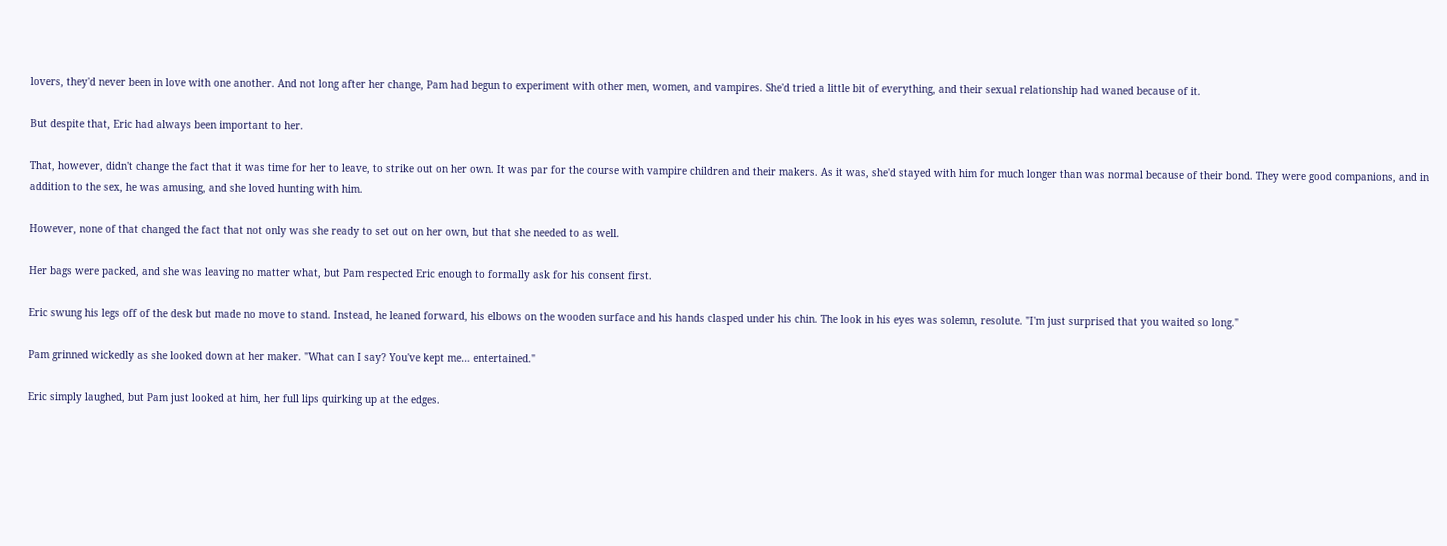lovers, they'd never been in love with one another. And not long after her change, Pam had begun to experiment with other men, women, and vampires. She'd tried a little bit of everything, and their sexual relationship had waned because of it.

But despite that, Eric had always been important to her.

That, however, didn't change the fact that it was time for her to leave, to strike out on her own. It was par for the course with vampire children and their makers. As it was, she'd stayed with him for much longer than was normal because of their bond. They were good companions, and in addition to the sex, he was amusing, and she loved hunting with him.

However, none of that changed the fact that not only was she ready to set out on her own, but that she needed to as well.

Her bags were packed, and she was leaving no matter what, but Pam respected Eric enough to formally ask for his consent first.

Eric swung his legs off of the desk but made no move to stand. Instead, he leaned forward, his elbows on the wooden surface and his hands clasped under his chin. The look in his eyes was solemn, resolute. "I'm just surprised that you waited so long."

Pam grinned wickedly as she looked down at her maker. "What can I say? You've kept me… entertained."

Eric simply laughed, but Pam just looked at him, her full lips quirking up at the edges.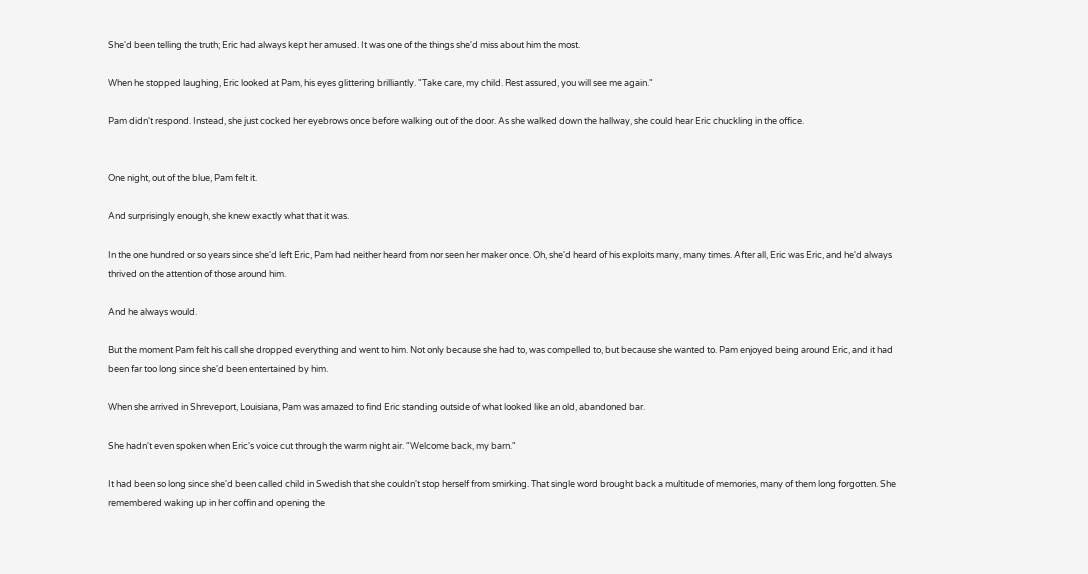She'd been telling the truth; Eric had always kept her amused. It was one of the things she'd miss about him the most.

When he stopped laughing, Eric looked at Pam, his eyes glittering brilliantly. "Take care, my child. Rest assured, you will see me again."

Pam didn't respond. Instead, she just cocked her eyebrows once before walking out of the door. As she walked down the hallway, she could hear Eric chuckling in the office.


One night, out of the blue, Pam felt it.

And surprisingly enough, she knew exactly what that it was.

In the one hundred or so years since she'd left Eric, Pam had neither heard from nor seen her maker once. Oh, she'd heard of his exploits many, many times. After all, Eric was Eric, and he'd always thrived on the attention of those around him.

And he always would.

But the moment Pam felt his call she dropped everything and went to him. Not only because she had to, was compelled to, but because she wanted to. Pam enjoyed being around Eric, and it had been far too long since she'd been entertained by him.

When she arrived in Shreveport, Louisiana, Pam was amazed to find Eric standing outside of what looked like an old, abandoned bar.

She hadn't even spoken when Eric's voice cut through the warm night air. "Welcome back, my barn."

It had been so long since she'd been called child in Swedish that she couldn't stop herself from smirking. That single word brought back a multitude of memories, many of them long forgotten. She remembered waking up in her coffin and opening the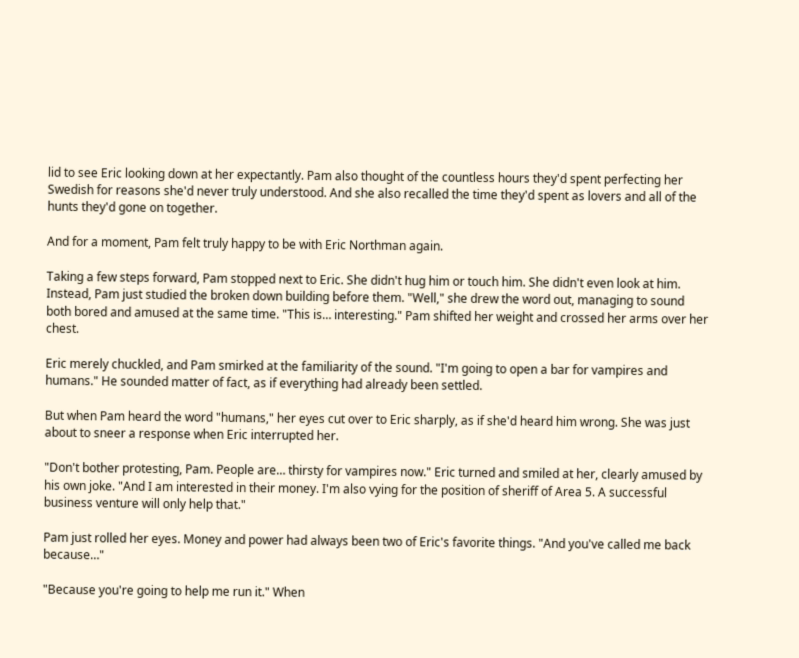lid to see Eric looking down at her expectantly. Pam also thought of the countless hours they'd spent perfecting her Swedish for reasons she'd never truly understood. And she also recalled the time they'd spent as lovers and all of the hunts they'd gone on together.

And for a moment, Pam felt truly happy to be with Eric Northman again.

Taking a few steps forward, Pam stopped next to Eric. She didn't hug him or touch him. She didn't even look at him. Instead, Pam just studied the broken down building before them. "Well," she drew the word out, managing to sound both bored and amused at the same time. "This is… interesting." Pam shifted her weight and crossed her arms over her chest.

Eric merely chuckled, and Pam smirked at the familiarity of the sound. "I'm going to open a bar for vampires and humans." He sounded matter of fact, as if everything had already been settled.

But when Pam heard the word "humans," her eyes cut over to Eric sharply, as if she'd heard him wrong. She was just about to sneer a response when Eric interrupted her.

"Don't bother protesting, Pam. People are… thirsty for vampires now." Eric turned and smiled at her, clearly amused by his own joke. "And I am interested in their money. I'm also vying for the position of sheriff of Area 5. A successful business venture will only help that."

Pam just rolled her eyes. Money and power had always been two of Eric's favorite things. "And you've called me back because…"

"Because you're going to help me run it." When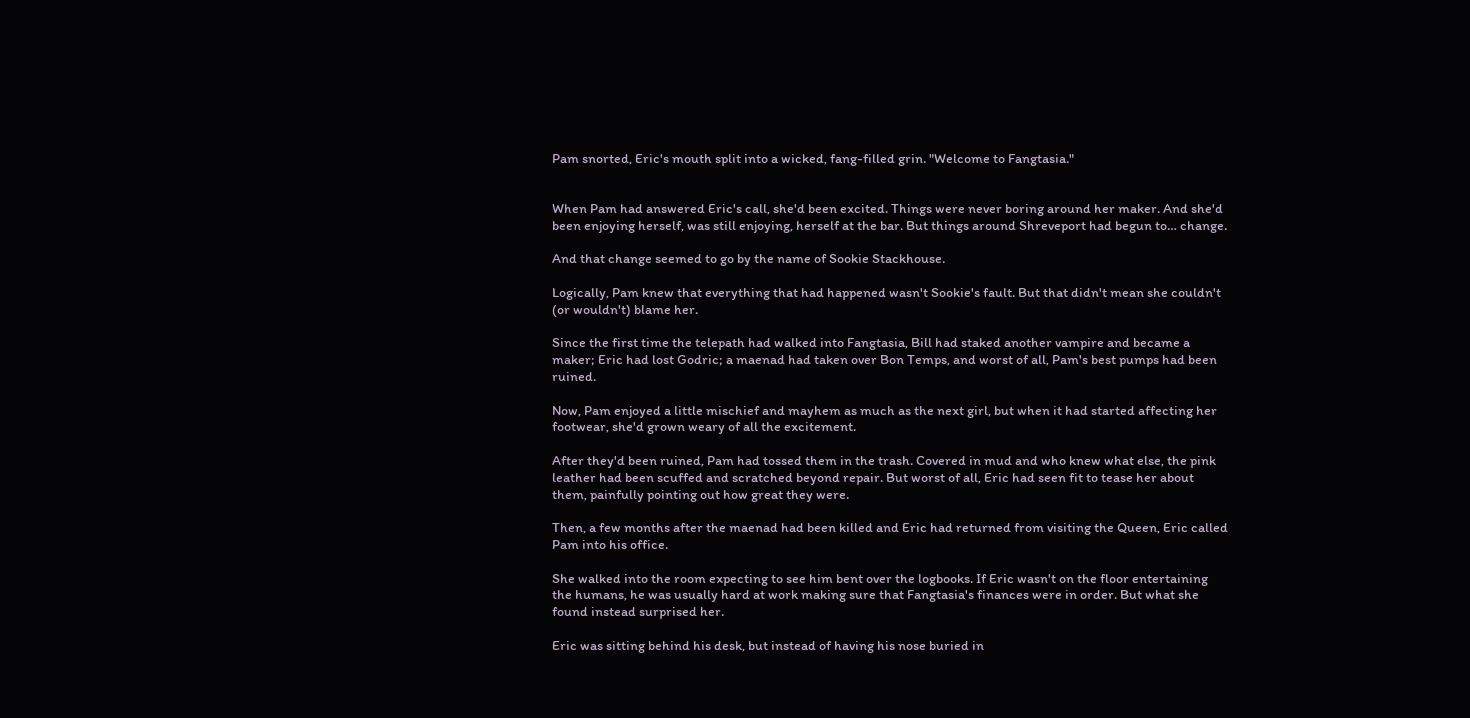Pam snorted, Eric's mouth split into a wicked, fang-filled grin. "Welcome to Fangtasia."


When Pam had answered Eric's call, she'd been excited. Things were never boring around her maker. And she'd been enjoying herself, was still enjoying, herself at the bar. But things around Shreveport had begun to… change.

And that change seemed to go by the name of Sookie Stackhouse.

Logically, Pam knew that everything that had happened wasn't Sookie's fault. But that didn't mean she couldn't (or wouldn't) blame her.

Since the first time the telepath had walked into Fangtasia, Bill had staked another vampire and became a maker; Eric had lost Godric; a maenad had taken over Bon Temps, and worst of all, Pam's best pumps had been ruined.

Now, Pam enjoyed a little mischief and mayhem as much as the next girl, but when it had started affecting her footwear, she'd grown weary of all the excitement.

After they'd been ruined, Pam had tossed them in the trash. Covered in mud and who knew what else, the pink leather had been scuffed and scratched beyond repair. But worst of all, Eric had seen fit to tease her about them, painfully pointing out how great they were.

Then, a few months after the maenad had been killed and Eric had returned from visiting the Queen, Eric called Pam into his office.

She walked into the room expecting to see him bent over the logbooks. If Eric wasn't on the floor entertaining the humans, he was usually hard at work making sure that Fangtasia's finances were in order. But what she found instead surprised her.

Eric was sitting behind his desk, but instead of having his nose buried in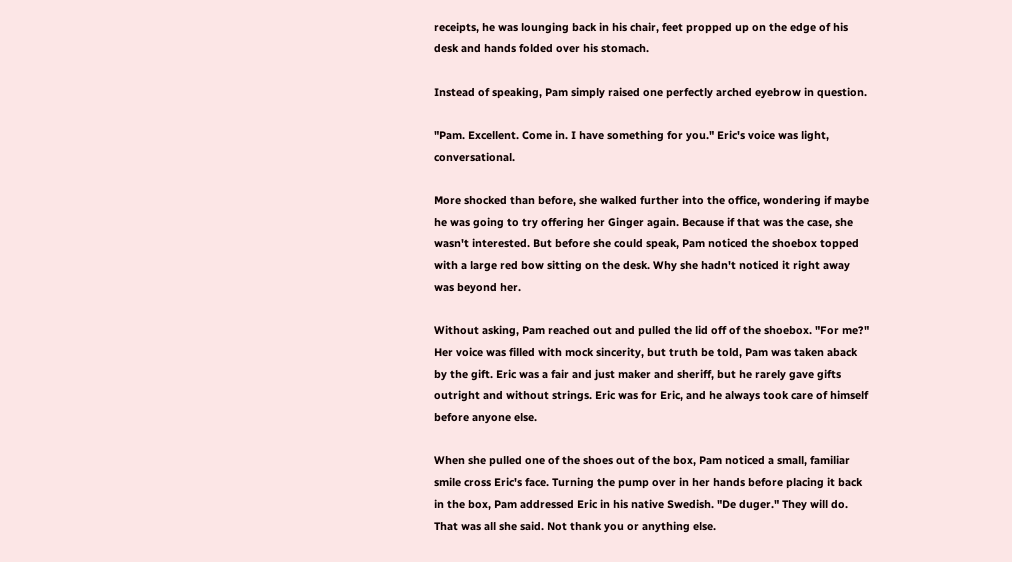receipts, he was lounging back in his chair, feet propped up on the edge of his desk and hands folded over his stomach.

Instead of speaking, Pam simply raised one perfectly arched eyebrow in question.

"Pam. Excellent. Come in. I have something for you." Eric's voice was light, conversational.

More shocked than before, she walked further into the office, wondering if maybe he was going to try offering her Ginger again. Because if that was the case, she wasn't interested. But before she could speak, Pam noticed the shoebox topped with a large red bow sitting on the desk. Why she hadn't noticed it right away was beyond her.

Without asking, Pam reached out and pulled the lid off of the shoebox. "For me?" Her voice was filled with mock sincerity, but truth be told, Pam was taken aback by the gift. Eric was a fair and just maker and sheriff, but he rarely gave gifts outright and without strings. Eric was for Eric, and he always took care of himself before anyone else.

When she pulled one of the shoes out of the box, Pam noticed a small, familiar smile cross Eric's face. Turning the pump over in her hands before placing it back in the box, Pam addressed Eric in his native Swedish. "De duger." They will do. That was all she said. Not thank you or anything else.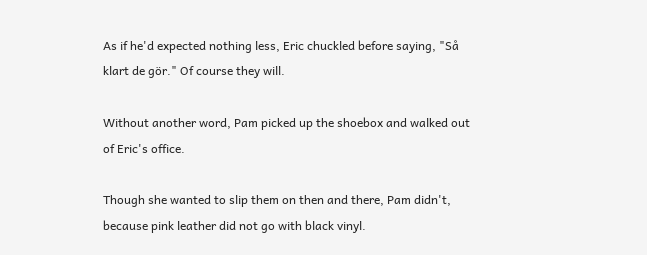As if he'd expected nothing less, Eric chuckled before saying, "Så klart de gör." Of course they will.

Without another word, Pam picked up the shoebox and walked out of Eric's office.

Though she wanted to slip them on then and there, Pam didn't, because pink leather did not go with black vinyl.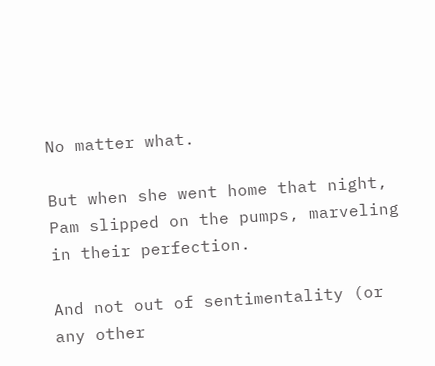No matter what.

But when she went home that night, Pam slipped on the pumps, marveling in their perfection.

And not out of sentimentality (or any other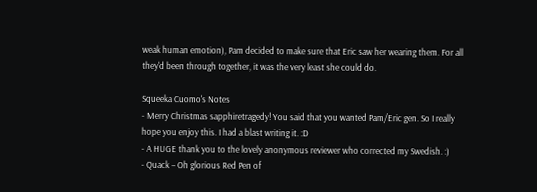weak human emotion), Pam decided to make sure that Eric saw her wearing them. For all they'd been through together, it was the very least she could do.

Squeeka Cuomo's Notes
- Merry Christmas sapphiretragedy! You said that you wanted Pam/Eric gen. So I really hope you enjoy this. I had a blast writing it. :D
- A HUGE thank you to the lovely anonymous reviewer who corrected my Swedish. :)
- Quack – Oh glorious Red Pen of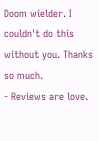Doom wielder. I couldn't do this without you. Thanks so much.
- Reviews are love.